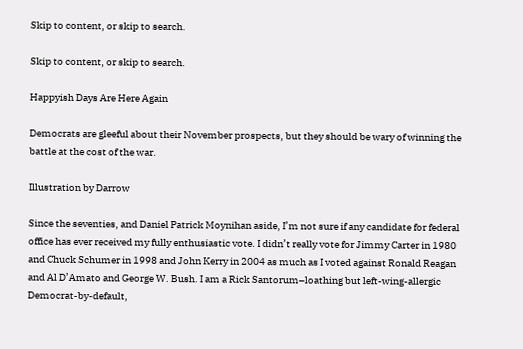Skip to content, or skip to search.

Skip to content, or skip to search.

Happyish Days Are Here Again

Democrats are gleeful about their November prospects, but they should be wary of winning the battle at the cost of the war.

Illustration by Darrow

Since the seventies, and Daniel Patrick Moynihan aside, I’m not sure if any candidate for federal office has ever received my fully enthusiastic vote. I didn’t really vote for Jimmy Carter in 1980 and Chuck Schumer in 1998 and John Kerry in 2004 as much as I voted against Ronald Reagan and Al D’Amato and George W. Bush. I am a Rick Santorum–loathing but left-wing-allergic Democrat-by-default,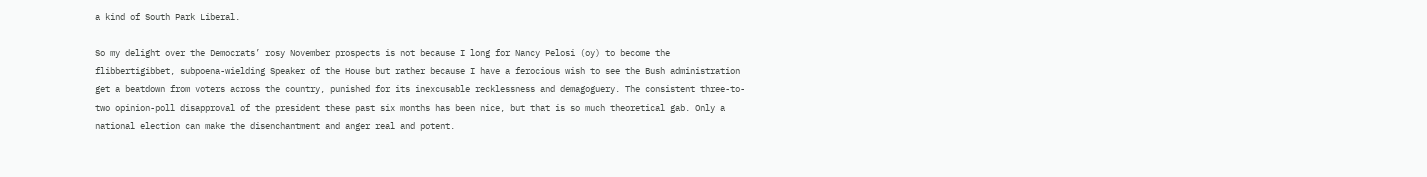a kind of South Park Liberal.

So my delight over the Democrats’ rosy November prospects is not because I long for Nancy Pelosi (oy) to become the flibbertigibbet, subpoena-wielding Speaker of the House but rather because I have a ferocious wish to see the Bush administration get a beatdown from voters across the country, punished for its inexcusable recklessness and demagoguery. The consistent three-to-two opinion-poll disapproval of the president these past six months has been nice, but that is so much theoretical gab. Only a national election can make the disenchantment and anger real and potent.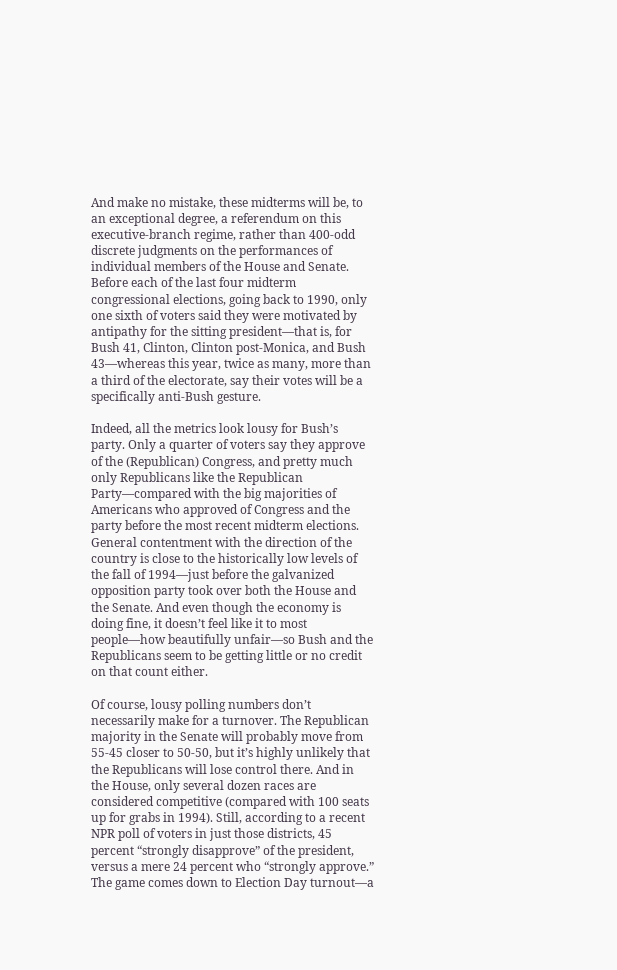And make no mistake, these midterms will be, to an exceptional degree, a referendum on this executive-branch regime, rather than 400-odd discrete judgments on the performances of individual members of the House and Senate. Before each of the last four midterm congressional elections, going back to 1990, only one sixth of voters said they were motivated by antipathy for the sitting president—that is, for Bush 41, Clinton, Clinton post-Monica, and Bush 43—whereas this year, twice as many, more than a third of the electorate, say their votes will be a specifically anti-Bush gesture.

Indeed, all the metrics look lousy for Bush’s party. Only a quarter of voters say they approve of the (Republican) Congress, and pretty much only Republicans like the Republican Party—compared with the big majorities of Americans who approved of Congress and the party before the most recent midterm elections. General contentment with the direction of the country is close to the historically low levels of the fall of 1994—just before the galvanized opposition party took over both the House and the Senate. And even though the economy is doing fine, it doesn’t feel like it to most people—how beautifully unfair—so Bush and the Republicans seem to be getting little or no credit on that count either.

Of course, lousy polling numbers don’t necessarily make for a turnover. The Republican majority in the Senate will probably move from 55-45 closer to 50-50, but it’s highly unlikely that the Republicans will lose control there. And in the House, only several dozen races are considered competitive (compared with 100 seats up for grabs in 1994). Still, according to a recent NPR poll of voters in just those districts, 45 percent “strongly disapprove” of the president, versus a mere 24 percent who “strongly approve.” The game comes down to Election Day turnout—a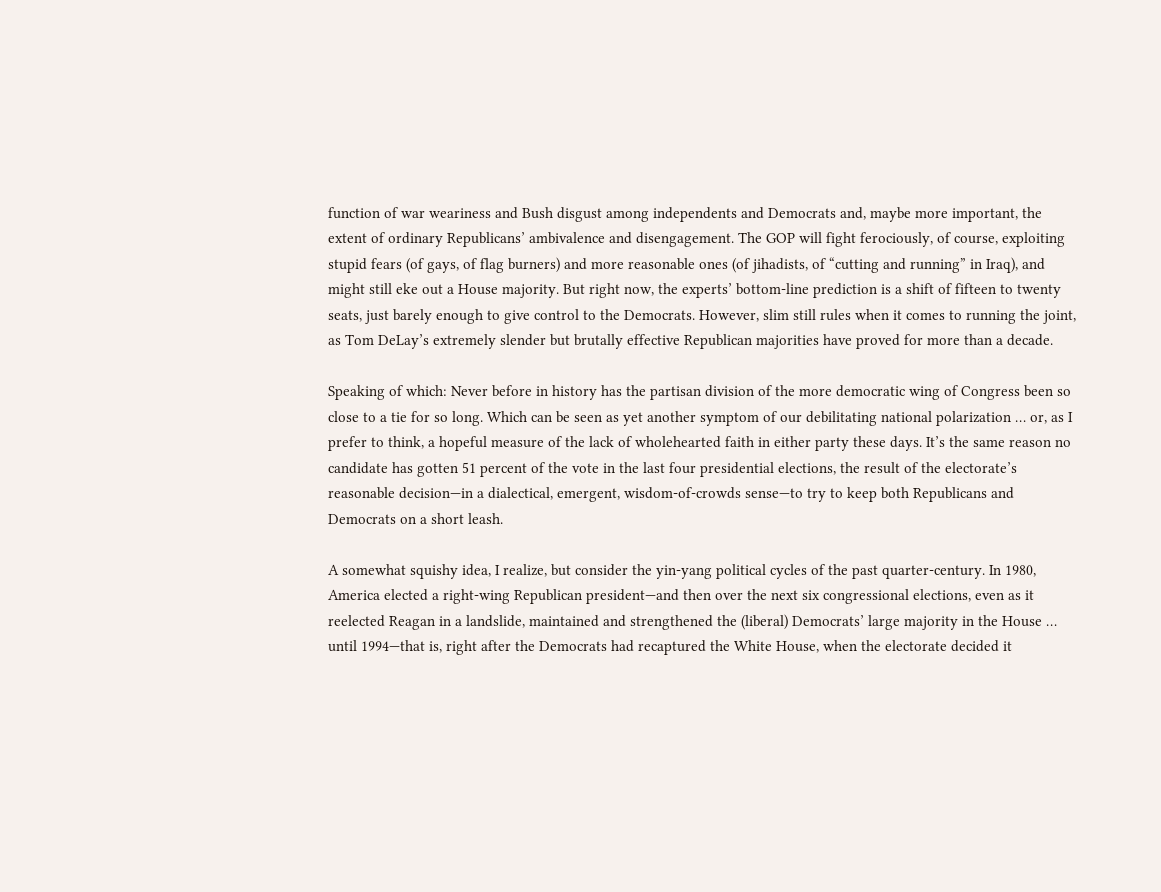function of war weariness and Bush disgust among independents and Democrats and, maybe more important, the extent of ordinary Republicans’ ambivalence and disengagement. The GOP will fight ferociously, of course, exploiting stupid fears (of gays, of flag burners) and more reasonable ones (of jihadists, of “cutting and running” in Iraq), and might still eke out a House majority. But right now, the experts’ bottom-line prediction is a shift of fifteen to twenty seats, just barely enough to give control to the Democrats. However, slim still rules when it comes to running the joint, as Tom DeLay’s extremely slender but brutally effective Republican majorities have proved for more than a decade.

Speaking of which: Never before in history has the partisan division of the more democratic wing of Congress been so close to a tie for so long. Which can be seen as yet another symptom of our debilitating national polarization … or, as I prefer to think, a hopeful measure of the lack of wholehearted faith in either party these days. It’s the same reason no candidate has gotten 51 percent of the vote in the last four presidential elections, the result of the electorate’s reasonable decision—in a dialectical, emergent, wisdom-of-crowds sense—to try to keep both Republicans and Democrats on a short leash.

A somewhat squishy idea, I realize, but consider the yin-yang political cycles of the past quarter-century. In 1980, America elected a right-wing Republican president—and then over the next six congressional elections, even as it reelected Reagan in a landslide, maintained and strengthened the (liberal) Democrats’ large majority in the House … until 1994—that is, right after the Democrats had recaptured the White House, when the electorate decided it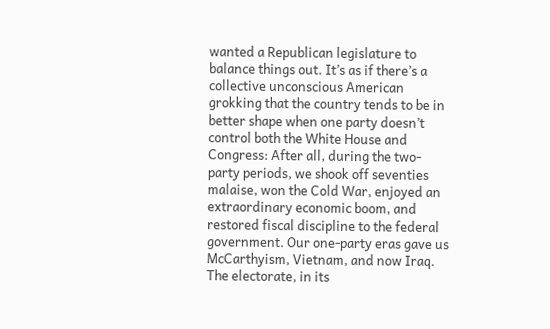wanted a Republican legislature to balance things out. It’s as if there’s a collective unconscious American grokking that the country tends to be in better shape when one party doesn’t control both the White House and Congress: After all, during the two-party periods, we shook off seventies malaise, won the Cold War, enjoyed an extraordinary economic boom, and restored fiscal discipline to the federal government. Our one-party eras gave us McCarthyism, Vietnam, and now Iraq. The electorate, in its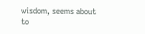wisdom, seems about to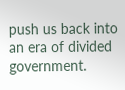push us back into an era of divided government.